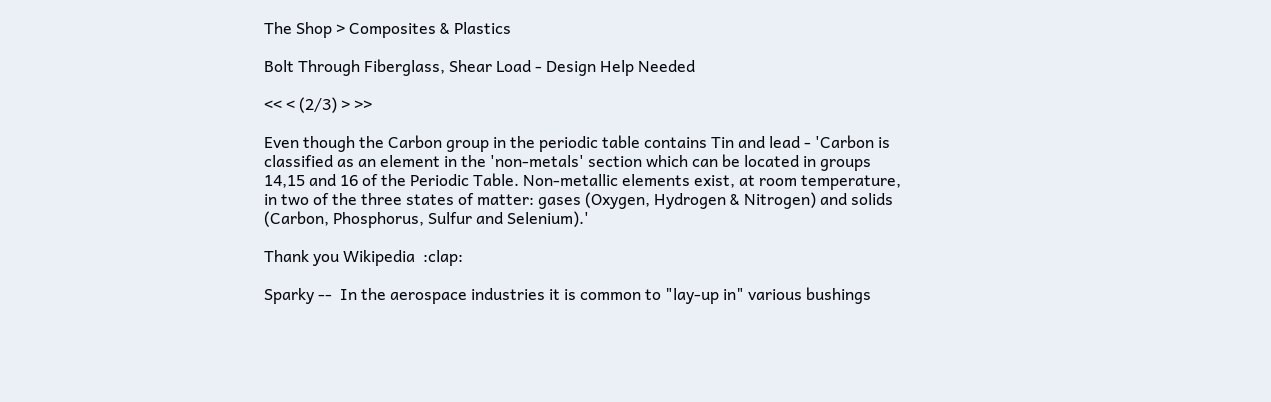The Shop > Composites & Plastics

Bolt Through Fiberglass, Shear Load - Design Help Needed

<< < (2/3) > >>

Even though the Carbon group in the periodic table contains Tin and lead - 'Carbon is classified as an element in the 'non-metals' section which can be located in groups 14,15 and 16 of the Periodic Table. Non-metallic elements exist, at room temperature, in two of the three states of matter: gases (Oxygen, Hydrogen & Nitrogen) and solids (Carbon, Phosphorus, Sulfur and Selenium).'

Thank you Wikipedia  :clap:

Sparky --  In the aerospace industries it is common to "lay-up in" various bushings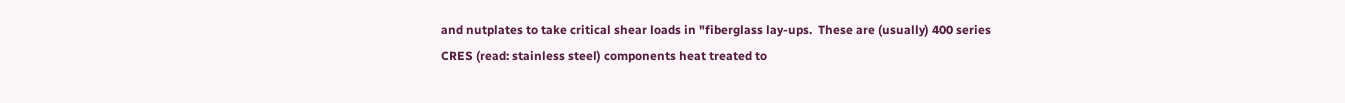and nutplates to take critical shear loads in "fiberglass lay-ups.  These are (usually) 400 series CRES (read: stainless steel) components heat treated to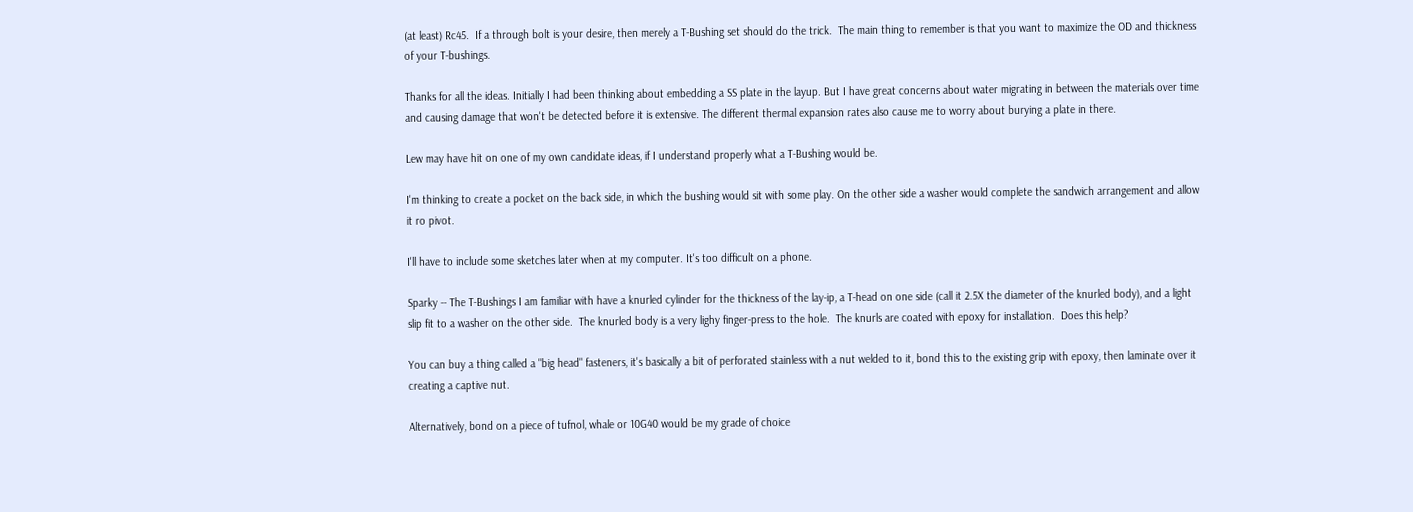(at least) Rc45.  If a through bolt is your desire, then merely a T-Bushing set should do the trick.  The main thing to remember is that you want to maximize the OD and thickness of your T-bushings.

Thanks for all the ideas. Initially I had been thinking about embedding a SS plate in the layup. But I have great concerns about water migrating in between the materials over time and causing damage that won't be detected before it is extensive. The different thermal expansion rates also cause me to worry about burying a plate in there.

Lew may have hit on one of my own candidate ideas, if I understand properly what a T-Bushing would be.

I'm thinking to create a pocket on the back side, in which the bushing would sit with some play. On the other side a washer would complete the sandwich arrangement and allow it ro pivot.

I'll have to include some sketches later when at my computer. It's too difficult on a phone.

Sparky -- The T-Bushings I am familiar with have a knurled cylinder for the thickness of the lay-ip, a T-head on one side (call it 2.5X the diameter of the knurled body), and a light slip fit to a washer on the other side.  The knurled body is a very lighy finger-press to the hole.  The knurls are coated with epoxy for installation.  Does this help?

You can buy a thing called a "big head" fasteners, it's basically a bit of perforated stainless with a nut welded to it, bond this to the existing grip with epoxy, then laminate over it creating a captive nut.

Alternatively, bond on a piece of tufnol, whale or 10G40 would be my grade of choice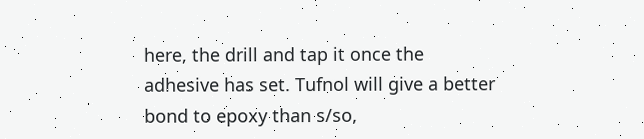here, the drill and tap it once the adhesive has set. Tufnol will give a better bond to epoxy than s/so,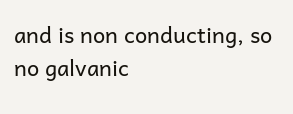and is non conducting, so no galvanic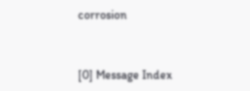corrosion


[0] Message Index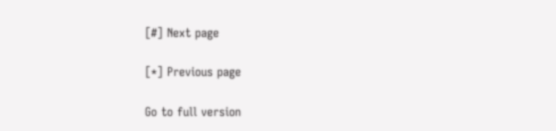[#] Next page

[*] Previous page

Go to full version